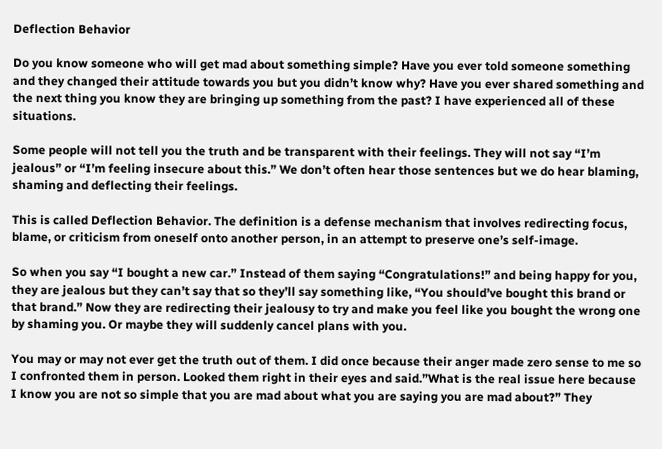Deflection Behavior

Do you know someone who will get mad about something simple? Have you ever told someone something and they changed their attitude towards you but you didn’t know why? Have you ever shared something and the next thing you know they are bringing up something from the past? I have experienced all of these situations.

Some people will not tell you the truth and be transparent with their feelings. They will not say “I’m jealous” or “I’m feeling insecure about this.” We don’t often hear those sentences but we do hear blaming, shaming and deflecting their feelings.

This is called Deflection Behavior. The definition is a defense mechanism that involves redirecting focus, blame, or criticism from oneself onto another person, in an attempt to preserve one’s self-image.

So when you say “I bought a new car.” Instead of them saying “Congratulations!” and being happy for you, they are jealous but they can’t say that so they’ll say something like, “You should’ve bought this brand or that brand.” Now they are redirecting their jealousy to try and make you feel like you bought the wrong one by shaming you. Or maybe they will suddenly cancel plans with you.

You may or may not ever get the truth out of them. I did once because their anger made zero sense to me so I confronted them in person. Looked them right in their eyes and said.”What is the real issue here because I know you are not so simple that you are mad about what you are saying you are mad about?” They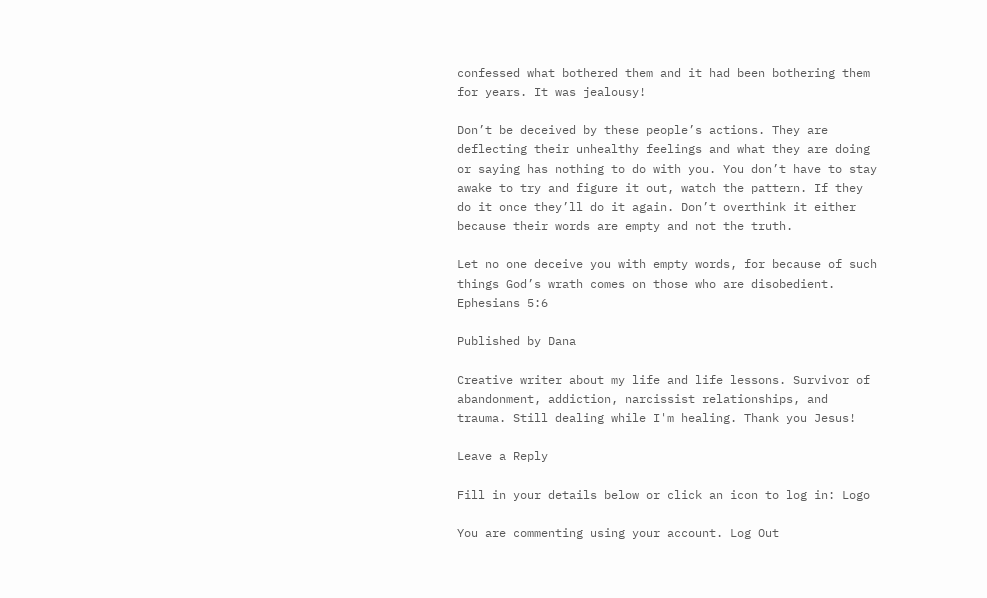confessed what bothered them and it had been bothering them for years. It was jealousy!

Don’t be deceived by these people’s actions. They are deflecting their unhealthy feelings and what they are doing or saying has nothing to do with you. You don’t have to stay awake to try and figure it out, watch the pattern. If they do it once they’ll do it again. Don’t overthink it either because their words are empty and not the truth.

Let no one deceive you with empty words, for because of such things God’s wrath comes on those who are disobedient. Ephesians 5:6

Published by Dana

Creative writer about my life and life lessons. Survivor of abandonment, addiction, narcissist relationships, and trauma. Still dealing while I'm healing. Thank you Jesus!

Leave a Reply

Fill in your details below or click an icon to log in: Logo

You are commenting using your account. Log Out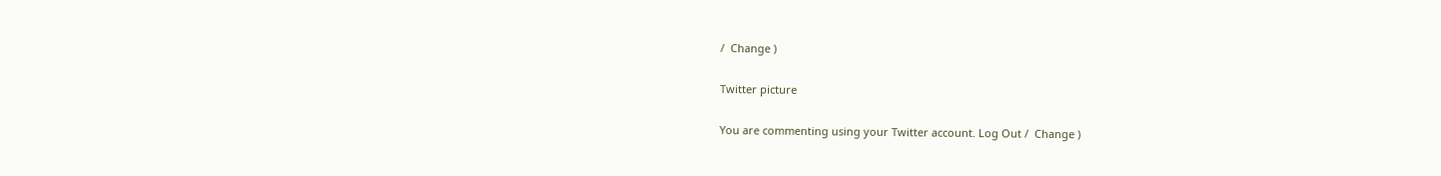/  Change )

Twitter picture

You are commenting using your Twitter account. Log Out /  Change )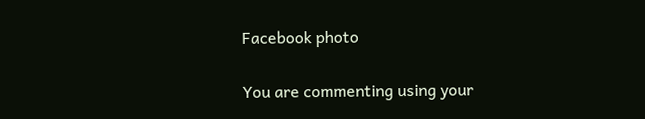Facebook photo

You are commenting using your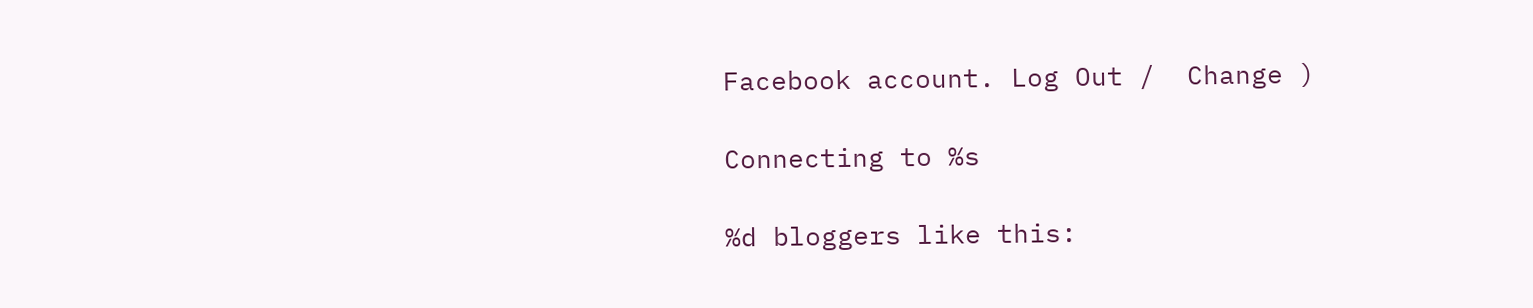Facebook account. Log Out /  Change )

Connecting to %s

%d bloggers like this: